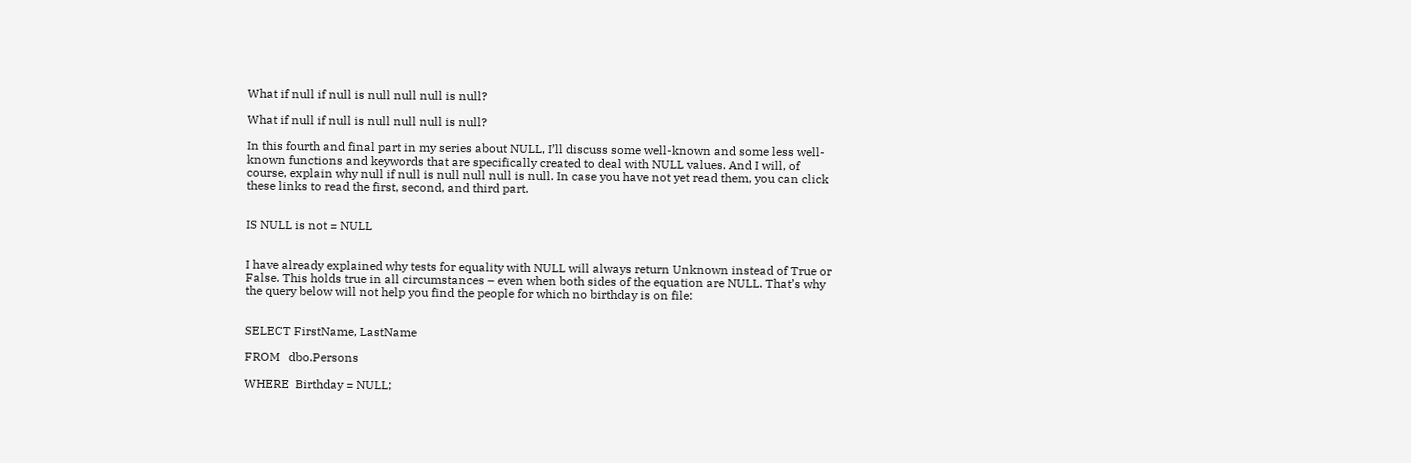What if null if null is null null null is null?

What if null if null is null null null is null?

In this fourth and final part in my series about NULL, I’ll discuss some well-known and some less well-known functions and keywords that are specifically created to deal with NULL values. And I will, of course, explain why null if null is null null null is null. In case you have not yet read them, you can click these links to read the first, second, and third part.


IS NULL is not = NULL


I have already explained why tests for equality with NULL will always return Unknown instead of True or False. This holds true in all circumstances – even when both sides of the equation are NULL. That’s why the query below will not help you find the people for which no birthday is on file:


SELECT FirstName, LastName

FROM   dbo.Persons

WHERE  Birthday = NULL;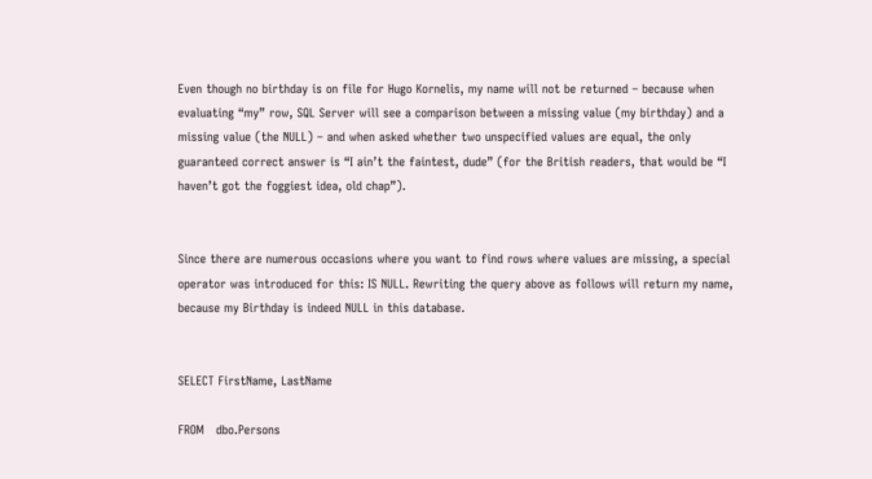Even though no birthday is on file for Hugo Kornelis, my name will not be returned – because when evaluating “my” row, SQL Server will see a comparison between a missing value (my birthday) and a missing value (the NULL) – and when asked whether two unspecified values are equal, the only guaranteed correct answer is “I ain’t the faintest, dude” (for the British readers, that would be “I haven’t got the foggiest idea, old chap”).


Since there are numerous occasions where you want to find rows where values are missing, a special operator was introduced for this: IS NULL. Rewriting the query above as follows will return my name, because my Birthday is indeed NULL in this database.


SELECT FirstName, LastName

FROM   dbo.Persons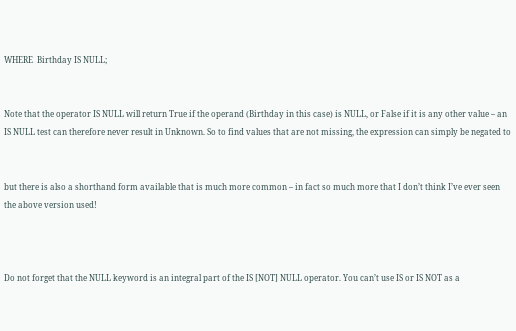WHERE  Birthday IS NULL;


Note that the operator IS NULL will return True if the operand (Birthday in this case) is NULL, or False if it is any other value – an IS NULL test can therefore never result in Unknown. So to find values that are not missing, the expression can simply be negated to


but there is also a shorthand form available that is much more common – in fact so much more that I don’t think I’ve ever seen the above version used!



Do not forget that the NULL keyword is an integral part of the IS [NOT] NULL operator. You can’t use IS or IS NOT as a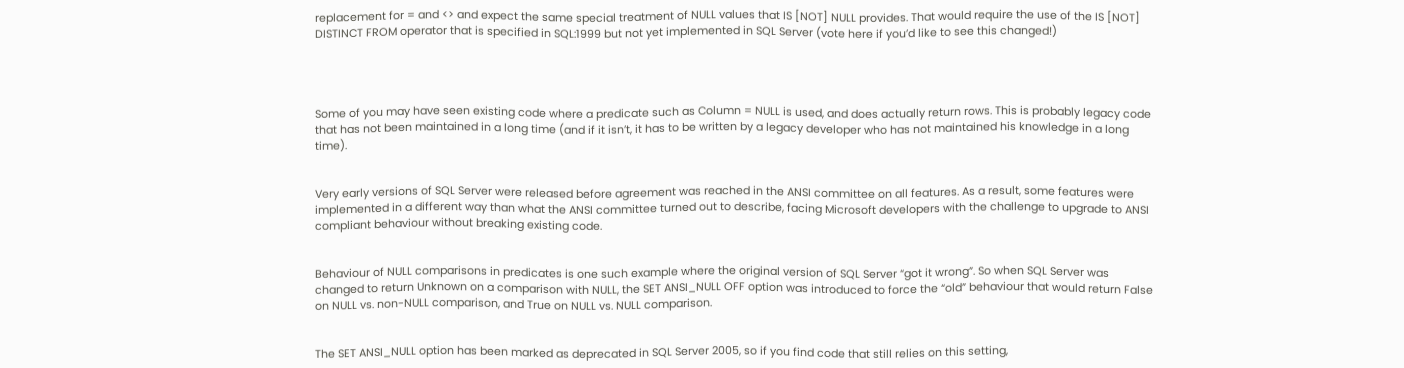replacement for = and <> and expect the same special treatment of NULL values that IS [NOT] NULL provides. That would require the use of the IS [NOT] DISTINCT FROM operator that is specified in SQL:1999 but not yet implemented in SQL Server (vote here if you’d like to see this changed!)




Some of you may have seen existing code where a predicate such as Column = NULL is used, and does actually return rows. This is probably legacy code that has not been maintained in a long time (and if it isn’t, it has to be written by a legacy developer who has not maintained his knowledge in a long time).


Very early versions of SQL Server were released before agreement was reached in the ANSI committee on all features. As a result, some features were implemented in a different way than what the ANSI committee turned out to describe, facing Microsoft developers with the challenge to upgrade to ANSI compliant behaviour without breaking existing code.


Behaviour of NULL comparisons in predicates is one such example where the original version of SQL Server “got it wrong”. So when SQL Server was changed to return Unknown on a comparison with NULL, the SET ANSI_NULL OFF option was introduced to force the “old” behaviour that would return False on NULL vs. non-NULL comparison, and True on NULL vs. NULL comparison.


The SET ANSI_NULL option has been marked as deprecated in SQL Server 2005, so if you find code that still relies on this setting,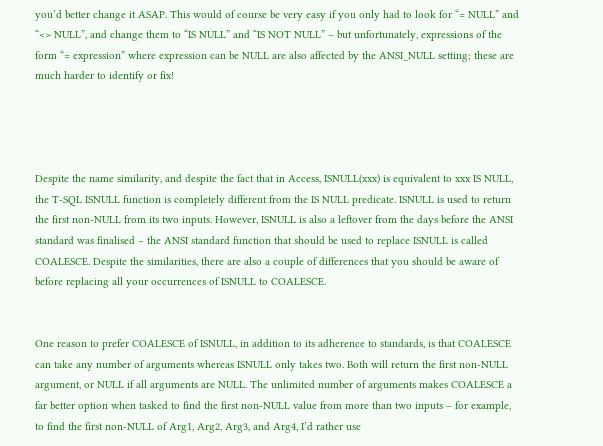you’d better change it ASAP. This would of course be very easy if you only had to look for “= NULL” and “<> NULL”, and change them to “IS NULL” and “IS NOT NULL” – but unfortunately, expressions of the form “= expression” where expression can be NULL are also affected by the ANSI_NULL setting; these are much harder to identify or fix!




Despite the name similarity, and despite the fact that in Access, ISNULL(xxx) is equivalent to xxx IS NULL, the T-SQL ISNULL function is completely different from the IS NULL predicate. ISNULL is used to return the first non-NULL from its two inputs. However, ISNULL is also a leftover from the days before the ANSI standard was finalised – the ANSI standard function that should be used to replace ISNULL is called COALESCE. Despite the similarities, there are also a couple of differences that you should be aware of before replacing all your occurrences of ISNULL to COALESCE.


One reason to prefer COALESCE of ISNULL, in addition to its adherence to standards, is that COALESCE can take any number of arguments whereas ISNULL only takes two. Both will return the first non-NULL argument, or NULL if all arguments are NULL. The unlimited number of arguments makes COALESCE a far better option when tasked to find the first non-NULL value from more than two inputs – for example, to find the first non-NULL of Arg1, Arg2, Arg3, and Arg4, I’d rather use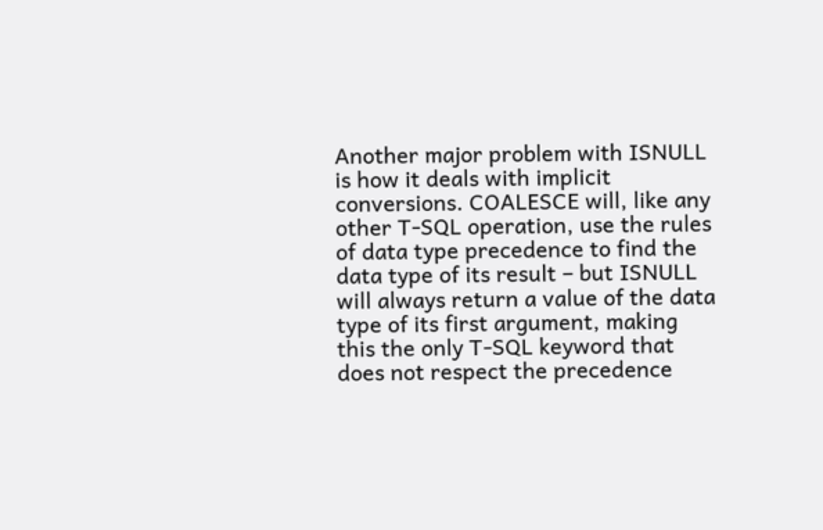Another major problem with ISNULL is how it deals with implicit conversions. COALESCE will, like any other T-SQL operation, use the rules of data type precedence to find the data type of its result – but ISNULL will always return a value of the data type of its first argument, making this the only T-SQL keyword that does not respect the precedence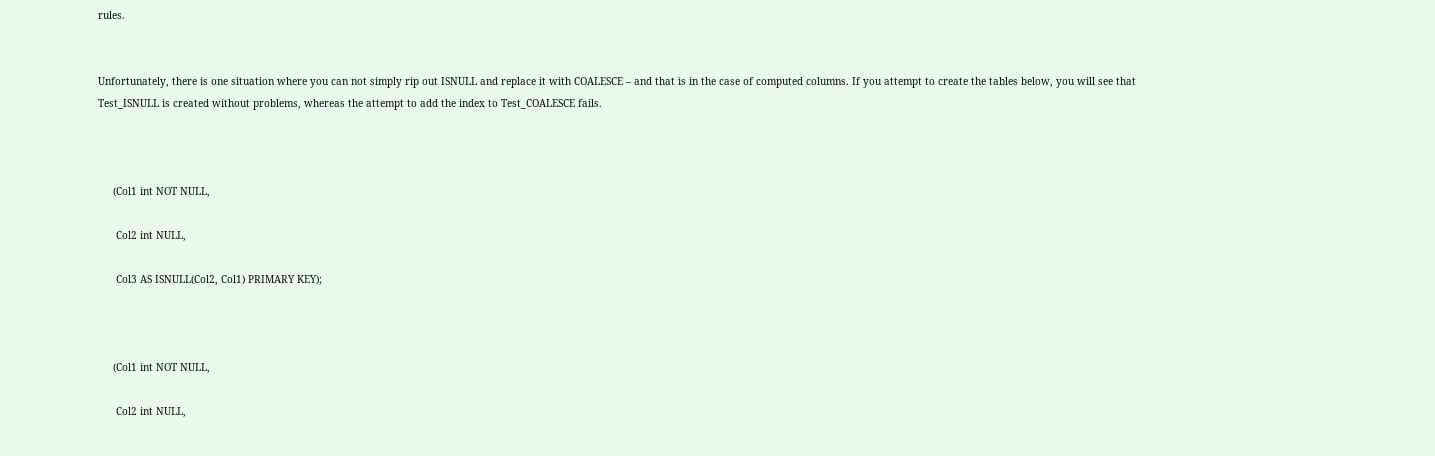rules.


Unfortunately, there is one situation where you can not simply rip out ISNULL and replace it with COALESCE – and that is in the case of computed columns. If you attempt to create the tables below, you will see that Test_ISNULL is created without problems, whereas the attempt to add the index to Test_COALESCE fails.



     (Col1 int NOT NULL,

      Col2 int NULL,

      Col3 AS ISNULL(Col2, Col1) PRIMARY KEY);



     (Col1 int NOT NULL,

      Col2 int NULL,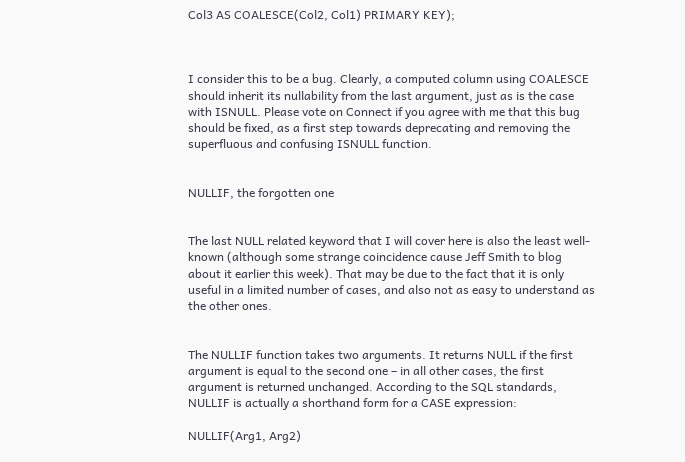Col3 AS COALESCE(Col2, Col1) PRIMARY KEY);



I consider this to be a bug. Clearly, a computed column using COALESCE should inherit its nullability from the last argument, just as is the case with ISNULL. Please vote on Connect if you agree with me that this bug should be fixed, as a first step towards deprecating and removing the superfluous and confusing ISNULL function.


NULLIF, the forgotten one


The last NULL related keyword that I will cover here is also the least well-known (although some strange coincidence cause Jeff Smith to blog about it earlier this week). That may be due to the fact that it is only useful in a limited number of cases, and also not as easy to understand as the other ones.


The NULLIF function takes two arguments. It returns NULL if the first argument is equal to the second one – in all other cases, the first argument is returned unchanged. According to the SQL standards, NULLIF is actually a shorthand form for a CASE expression:

NULLIF(Arg1, Arg2)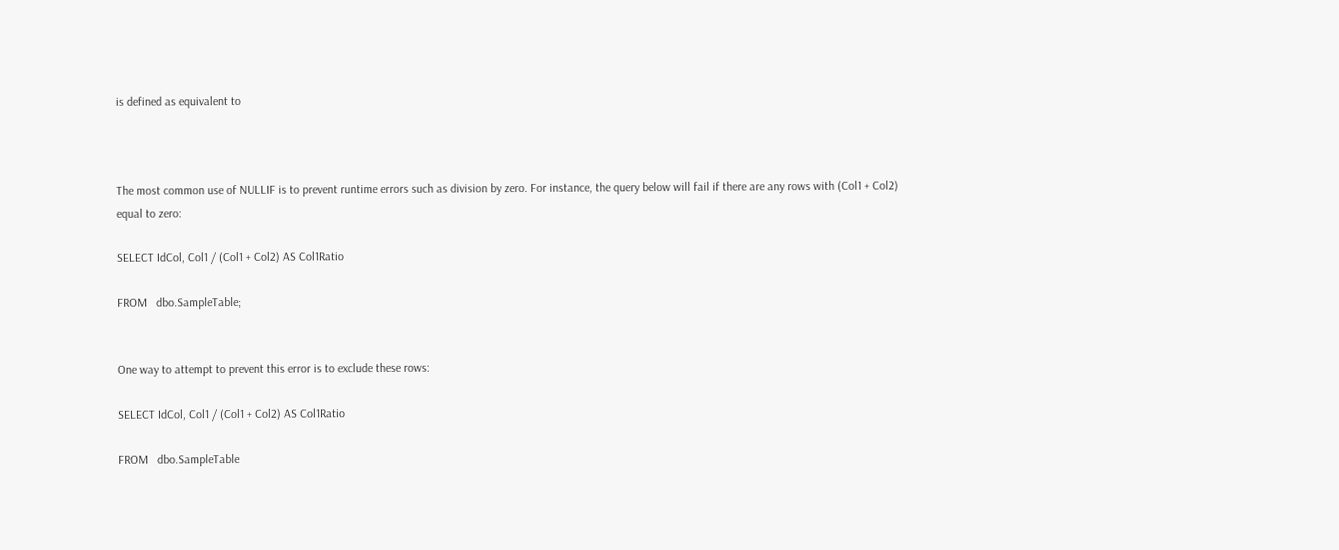is defined as equivalent to



The most common use of NULLIF is to prevent runtime errors such as division by zero. For instance, the query below will fail if there are any rows with (Col1 + Col2) equal to zero:

SELECT IdCol, Col1 / (Col1 + Col2) AS Col1Ratio

FROM   dbo.SampleTable;


One way to attempt to prevent this error is to exclude these rows:

SELECT IdCol, Col1 / (Col1 + Col2) AS Col1Ratio

FROM   dbo.SampleTable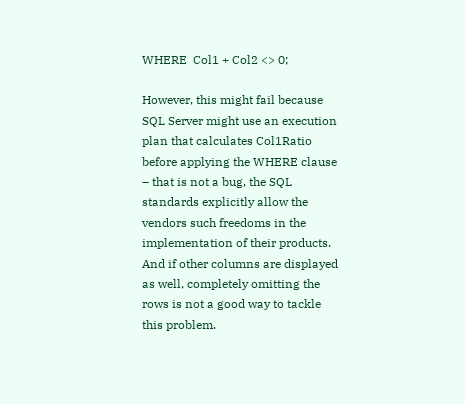WHERE  Col1 + Col2 <> 0;

However, this might fail because SQL Server might use an execution plan that calculates Col1Ratio before applying the WHERE clause – that is not a bug, the SQL standards explicitly allow the vendors such freedoms in the implementation of their products. And if other columns are displayed as well, completely omitting the rows is not a good way to tackle this problem.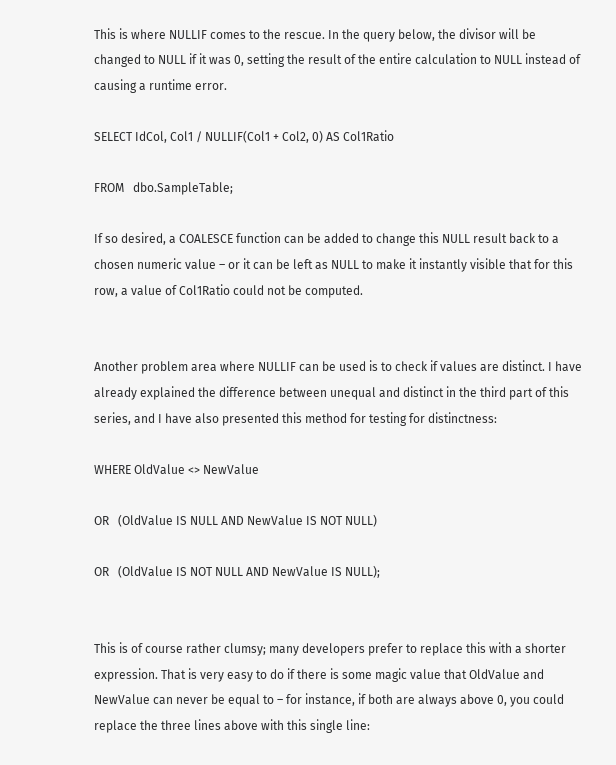This is where NULLIF comes to the rescue. In the query below, the divisor will be changed to NULL if it was 0, setting the result of the entire calculation to NULL instead of causing a runtime error.

SELECT IdCol, Col1 / NULLIF(Col1 + Col2, 0) AS Col1Ratio

FROM   dbo.SampleTable;

If so desired, a COALESCE function can be added to change this NULL result back to a chosen numeric value – or it can be left as NULL to make it instantly visible that for this row, a value of Col1Ratio could not be computed.


Another problem area where NULLIF can be used is to check if values are distinct. I have already explained the difference between unequal and distinct in the third part of this series, and I have also presented this method for testing for distinctness:

WHERE OldValue <> NewValue

OR   (OldValue IS NULL AND NewValue IS NOT NULL)

OR   (OldValue IS NOT NULL AND NewValue IS NULL);


This is of course rather clumsy; many developers prefer to replace this with a shorter expression. That is very easy to do if there is some magic value that OldValue and NewValue can never be equal to – for instance, if both are always above 0, you could replace the three lines above with this single line: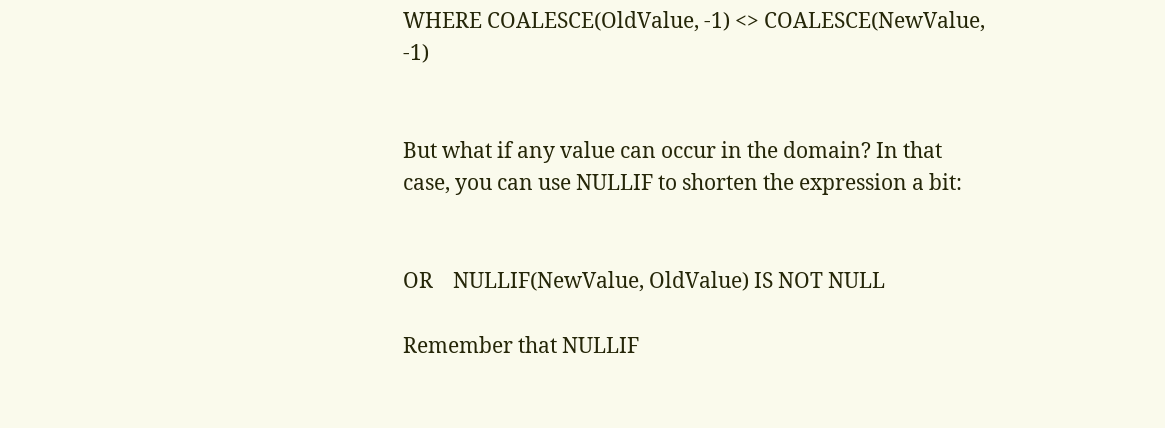WHERE COALESCE(OldValue, -1) <> COALESCE(NewValue, -1)


But what if any value can occur in the domain? In that case, you can use NULLIF to shorten the expression a bit:


OR    NULLIF(NewValue, OldValue) IS NOT NULL

Remember that NULLIF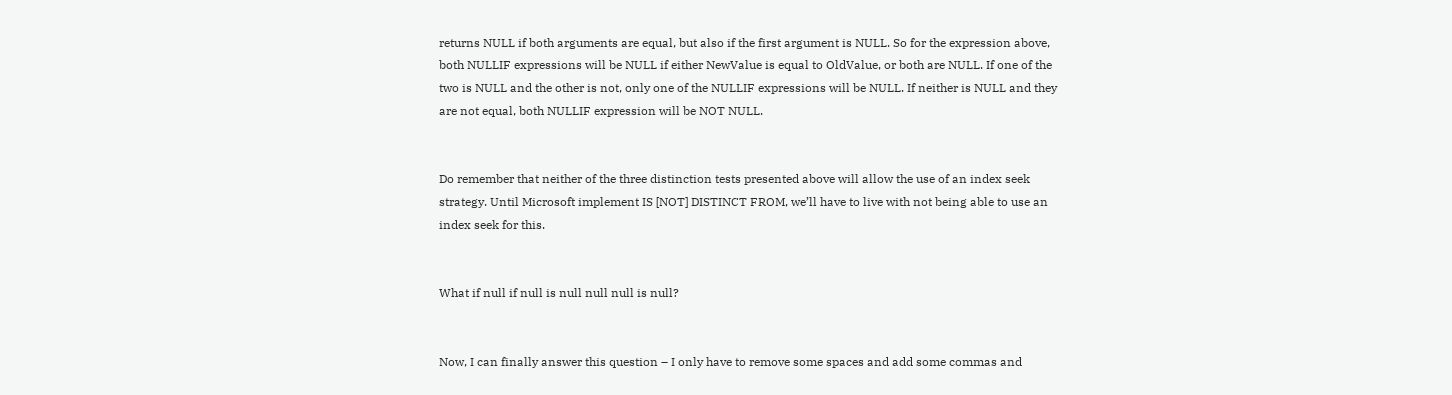returns NULL if both arguments are equal, but also if the first argument is NULL. So for the expression above, both NULLIF expressions will be NULL if either NewValue is equal to OldValue, or both are NULL. If one of the two is NULL and the other is not, only one of the NULLIF expressions will be NULL. If neither is NULL and they are not equal, both NULLIF expression will be NOT NULL.


Do remember that neither of the three distinction tests presented above will allow the use of an index seek strategy. Until Microsoft implement IS [NOT] DISTINCT FROM, we’ll have to live with not being able to use an index seek for this.


What if null if null is null null null is null?


Now, I can finally answer this question – I only have to remove some spaces and add some commas and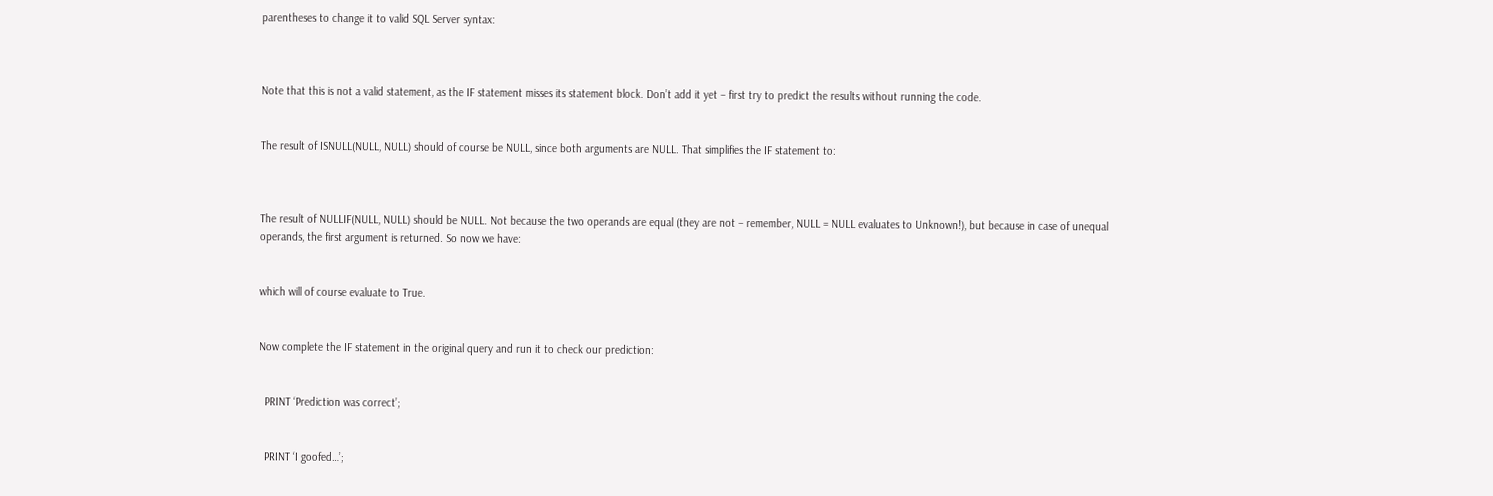parentheses to change it to valid SQL Server syntax:



Note that this is not a valid statement, as the IF statement misses its statement block. Don’t add it yet – first try to predict the results without running the code.


The result of ISNULL(NULL, NULL) should of course be NULL, since both arguments are NULL. That simplifies the IF statement to:



The result of NULLIF(NULL, NULL) should be NULL. Not because the two operands are equal (they are not – remember, NULL = NULL evaluates to Unknown!), but because in case of unequal operands, the first argument is returned. So now we have:


which will of course evaluate to True.


Now complete the IF statement in the original query and run it to check our prediction:


  PRINT ‘Prediction was correct’;


  PRINT ‘I goofed…’;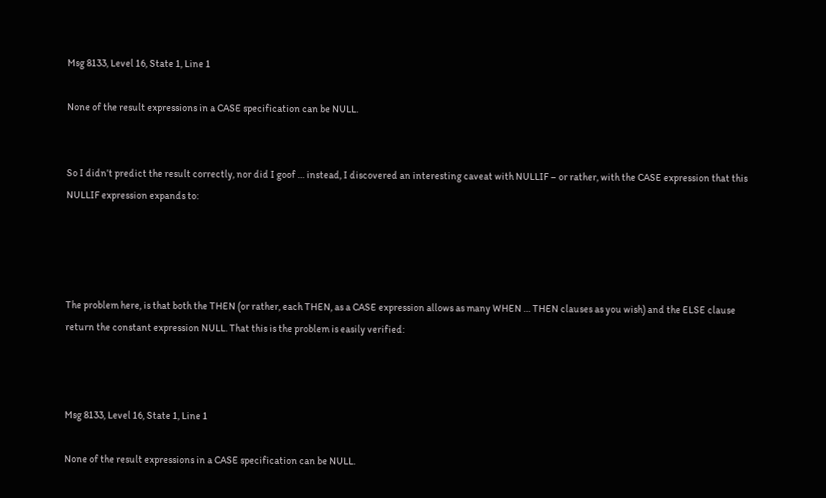Msg 8133, Level 16, State 1, Line 1

None of the result expressions in a CASE specification can be NULL.


So I didn’t predict the result correctly, nor did I goof … instead, I discovered an interesting caveat with NULLIF – or rather, with the CASE expression that this NULLIF expression expands to:




The problem here, is that both the THEN (or rather, each THEN, as a CASE expression allows as many WHEN … THEN clauses as you wish) and the ELSE clause return the constant expression NULL. That this is the problem is easily verified:



Msg 8133, Level 16, State 1, Line 1

None of the result expressions in a CASE specification can be NULL.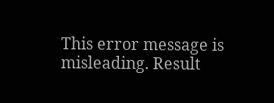This error message is misleading. Result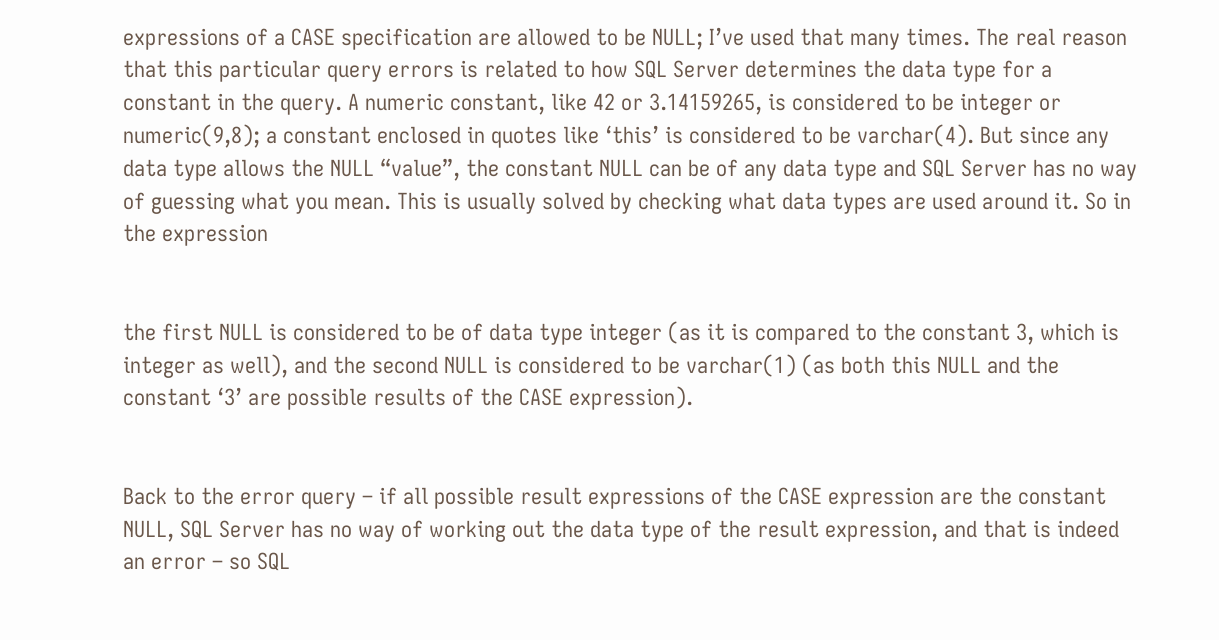expressions of a CASE specification are allowed to be NULL; I’ve used that many times. The real reason that this particular query errors is related to how SQL Server determines the data type for a constant in the query. A numeric constant, like 42 or 3.14159265, is considered to be integer or numeric(9,8); a constant enclosed in quotes like ‘this’ is considered to be varchar(4). But since any data type allows the NULL “value”, the constant NULL can be of any data type and SQL Server has no way of guessing what you mean. This is usually solved by checking what data types are used around it. So in the expression


the first NULL is considered to be of data type integer (as it is compared to the constant 3, which is integer as well), and the second NULL is considered to be varchar(1) (as both this NULL and the constant ‘3’ are possible results of the CASE expression).


Back to the error query – if all possible result expressions of the CASE expression are the constant NULL, SQL Server has no way of working out the data type of the result expression, and that is indeed an error – so SQL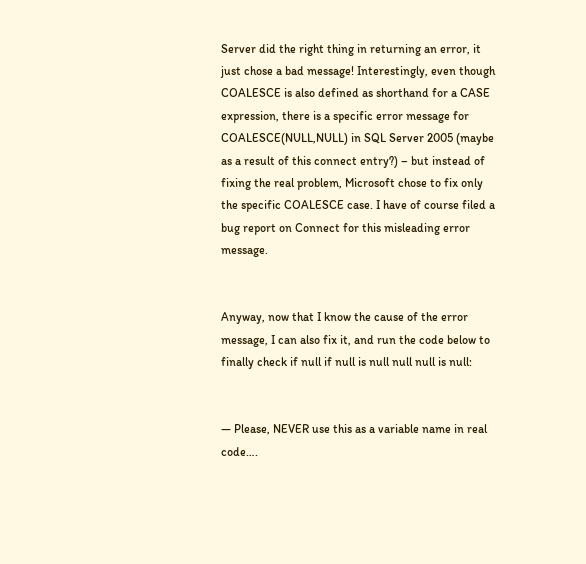Server did the right thing in returning an error, it just chose a bad message! Interestingly, even though COALESCE is also defined as shorthand for a CASE expression, there is a specific error message for COALESCE(NULL,NULL) in SQL Server 2005 (maybe as a result of this connect entry?) – but instead of fixing the real problem, Microsoft chose to fix only the specific COALESCE case. I have of course filed a bug report on Connect for this misleading error message.


Anyway, now that I know the cause of the error message, I can also fix it, and run the code below to finally check if null if null is null null null is null:


— Please, NEVER use this as a variable name in real code….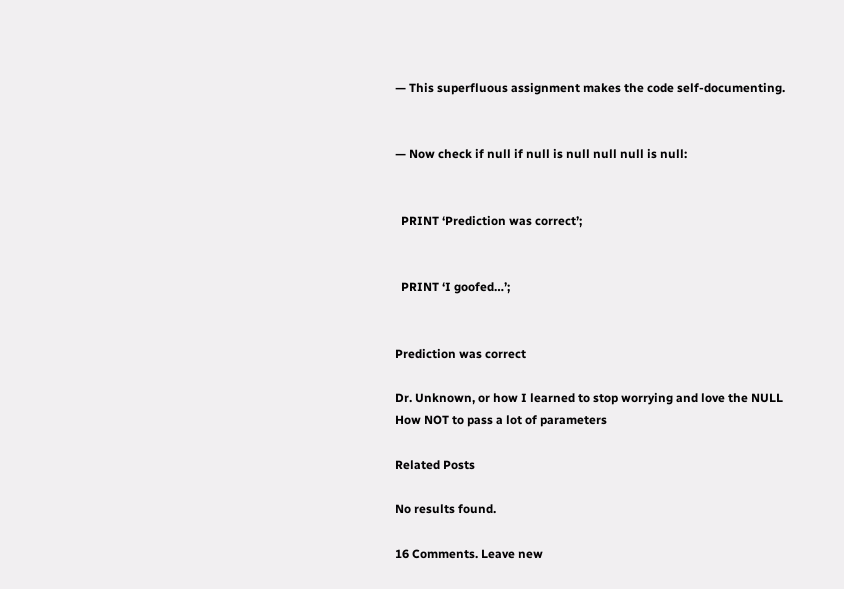— This superfluous assignment makes the code self-documenting.


— Now check if null if null is null null null is null:


  PRINT ‘Prediction was correct’;


  PRINT ‘I goofed…’;


Prediction was correct

Dr. Unknown, or how I learned to stop worrying and love the NULL
How NOT to pass a lot of parameters

Related Posts

No results found.

16 Comments. Leave new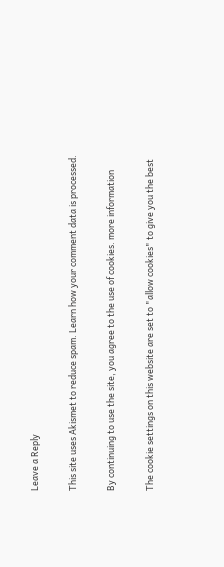Leave a Reply

This site uses Akismet to reduce spam. Learn how your comment data is processed.

By continuing to use the site, you agree to the use of cookies. more information

The cookie settings on this website are set to "allow cookies" to give you the best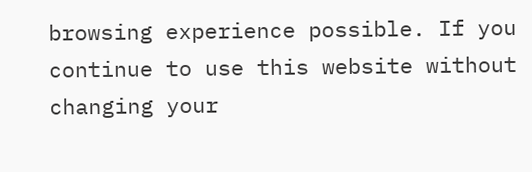browsing experience possible. If you continue to use this website without changing your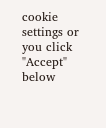cookie settings or you click "Accept" below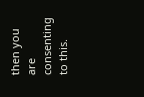then you are consenting to this.